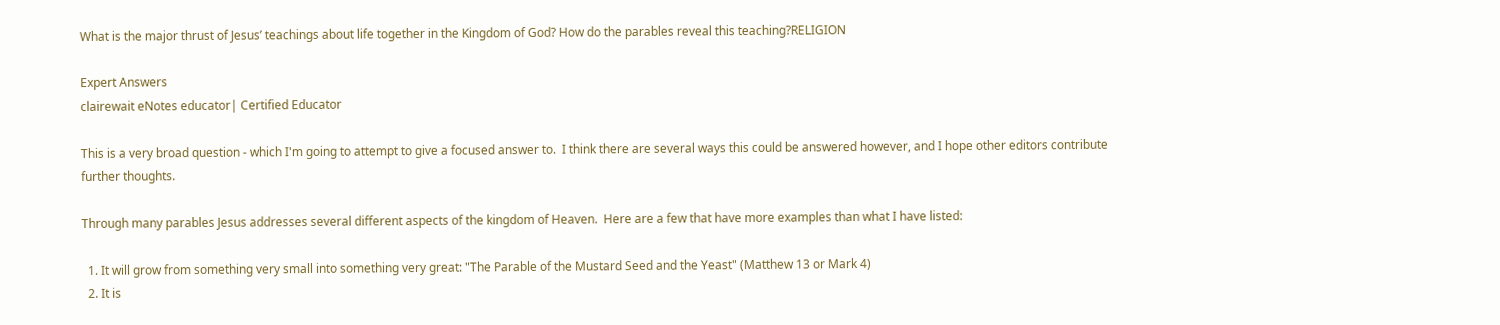What is the major thrust of Jesus’ teachings about life together in the Kingdom of God? How do the parables reveal this teaching?RELIGION

Expert Answers
clairewait eNotes educator| Certified Educator

This is a very broad question - which I'm going to attempt to give a focused answer to.  I think there are several ways this could be answered however, and I hope other editors contribute further thoughts.

Through many parables Jesus addresses several different aspects of the kingdom of Heaven.  Here are a few that have more examples than what I have listed:

  1. It will grow from something very small into something very great: "The Parable of the Mustard Seed and the Yeast" (Matthew 13 or Mark 4)
  2. It is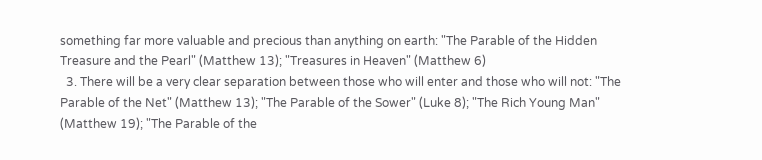something far more valuable and precious than anything on earth: "The Parable of the Hidden Treasure and the Pearl" (Matthew 13); "Treasures in Heaven" (Matthew 6)
  3. There will be a very clear separation between those who will enter and those who will not: "The Parable of the Net" (Matthew 13); "The Parable of the Sower" (Luke 8); "The Rich Young Man" (Matthew 19); "The Parable of the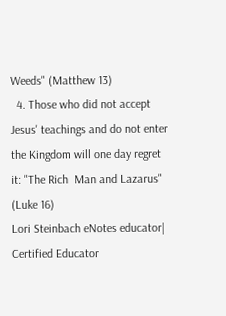Weeds" (Matthew 13)
  4. Those who did not accept Jesus' teachings and do not enter the Kingdom will one day regret it: "The Rich  Man and Lazarus" (Luke 16)
Lori Steinbach eNotes educator| Certified Educator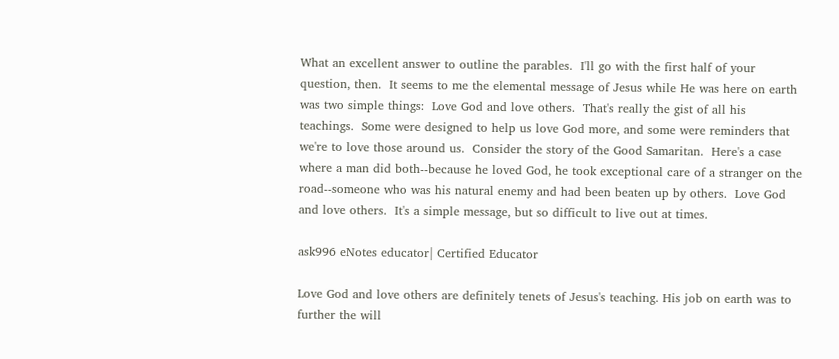What an excellent answer to outline the parables.  I'll go with the first half of your question, then.  It seems to me the elemental message of Jesus while He was here on earth was two simple things:  Love God and love others.  That's really the gist of all his teachings.  Some were designed to help us love God more, and some were reminders that we're to love those around us.  Consider the story of the Good Samaritan.  Here's a case where a man did both--because he loved God, he took exceptional care of a stranger on the road--someone who was his natural enemy and had been beaten up by others.  Love God and love others.  It's a simple message, but so difficult to live out at times.

ask996 eNotes educator| Certified Educator

Love God and love others are definitely tenets of Jesus's teaching. His job on earth was to further the will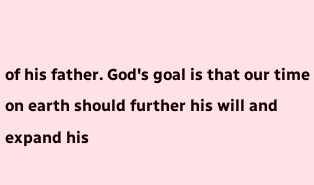of his father. God's goal is that our time on earth should further his will and expand his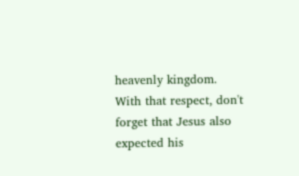heavenly kingdom. With that respect, don't forget that Jesus also expected his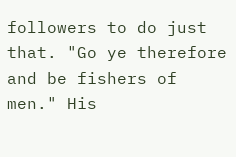followers to do just that. "Go ye therefore and be fishers of men." His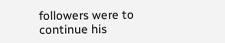followers were to continue his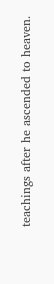teachings after he ascended to heaven.